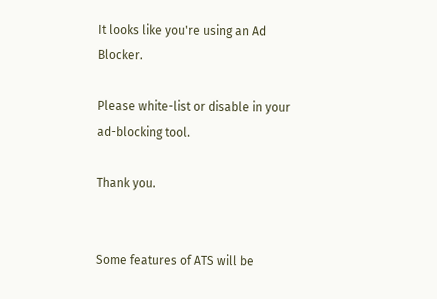It looks like you're using an Ad Blocker.

Please white-list or disable in your ad-blocking tool.

Thank you.


Some features of ATS will be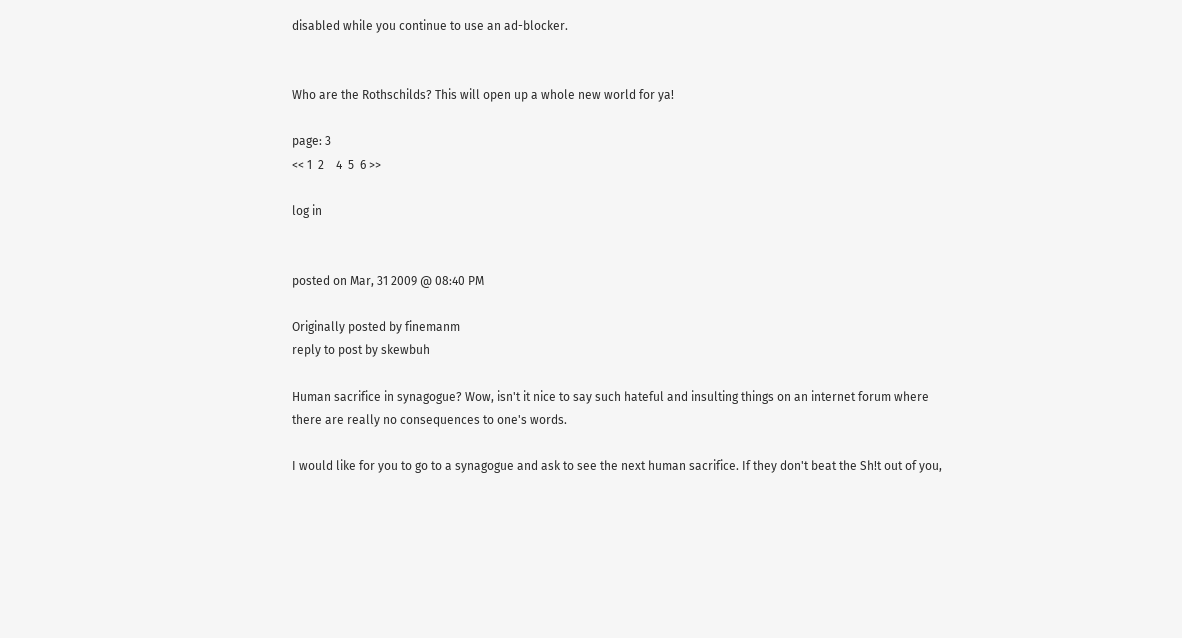disabled while you continue to use an ad-blocker.


Who are the Rothschilds? This will open up a whole new world for ya!

page: 3
<< 1  2    4  5  6 >>

log in


posted on Mar, 31 2009 @ 08:40 PM

Originally posted by finemanm
reply to post by skewbuh

Human sacrifice in synagogue? Wow, isn't it nice to say such hateful and insulting things on an internet forum where there are really no consequences to one's words.

I would like for you to go to a synagogue and ask to see the next human sacrifice. If they don't beat the Sh!t out of you,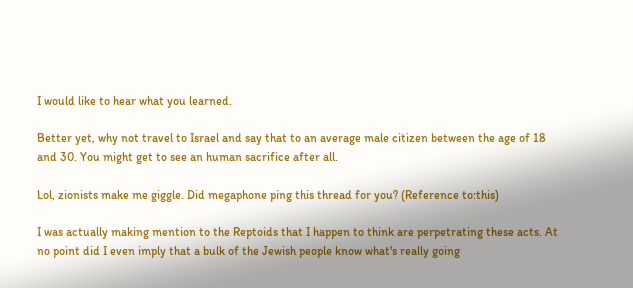I would like to hear what you learned.

Better yet, why not travel to Israel and say that to an average male citizen between the age of 18 and 30. You might get to see an human sacrifice after all.

Lol, zionists make me giggle. Did megaphone ping this thread for you? (Reference to:this)

I was actually making mention to the Reptoids that I happen to think are perpetrating these acts. At no point did I even imply that a bulk of the Jewish people know what's really going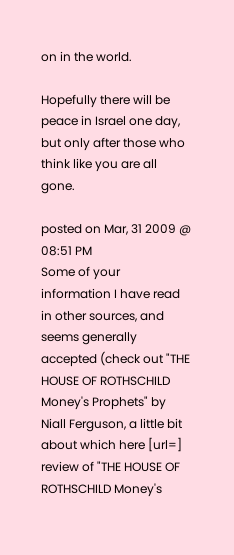on in the world.

Hopefully there will be peace in Israel one day, but only after those who think like you are all gone.

posted on Mar, 31 2009 @ 08:51 PM
Some of your information I have read in other sources, and seems generally accepted (check out "THE HOUSE OF ROTHSCHILD Money's Prophets" by Niall Ferguson, a little bit about which here [url=] review of "THE HOUSE OF ROTHSCHILD Money's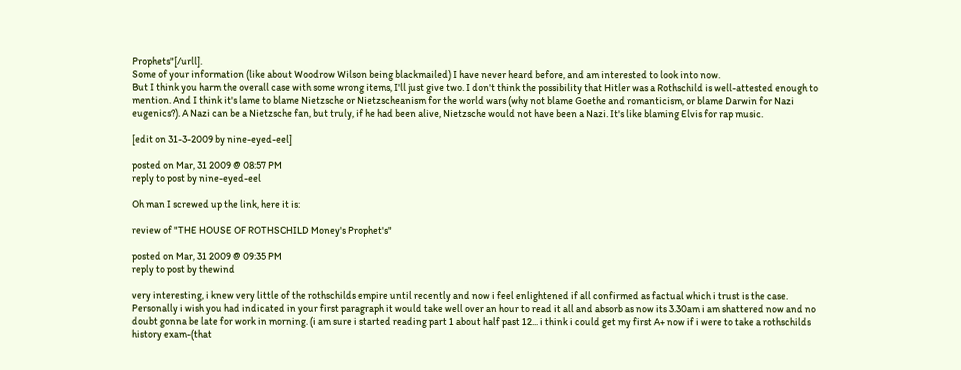Prophets"[/urll].
Some of your information (like about Woodrow Wilson being blackmailed) I have never heard before, and am interested to look into now.
But I think you harm the overall case with some wrong items, I'll just give two. I don't think the possibility that Hitler was a Rothschild is well-attested enough to mention. And I think it's lame to blame Nietzsche or Nietzscheanism for the world wars (why not blame Goethe and romanticism, or blame Darwin for Nazi eugenics?). A Nazi can be a Nietzsche fan, but truly, if he had been alive, Nietzsche would not have been a Nazi. It's like blaming Elvis for rap music.

[edit on 31-3-2009 by nine-eyed-eel]

posted on Mar, 31 2009 @ 08:57 PM
reply to post by nine-eyed-eel

Oh man I screwed up the link, here it is:

review of "THE HOUSE OF ROTHSCHILD Money's Prophet's"

posted on Mar, 31 2009 @ 09:35 PM
reply to post by thewind

very interesting, i knew very little of the rothschilds empire until recently and now i feel enlightened if all confirmed as factual which i trust is the case. Personally i wish you had indicated in your first paragraph it would take well over an hour to read it all and absorb as now its 3.30am i am shattered now and no doubt gonna be late for work in morning. (i am sure i started reading part 1 about half past 12... i think i could get my first A+ now if i were to take a rothschilds history exam-(that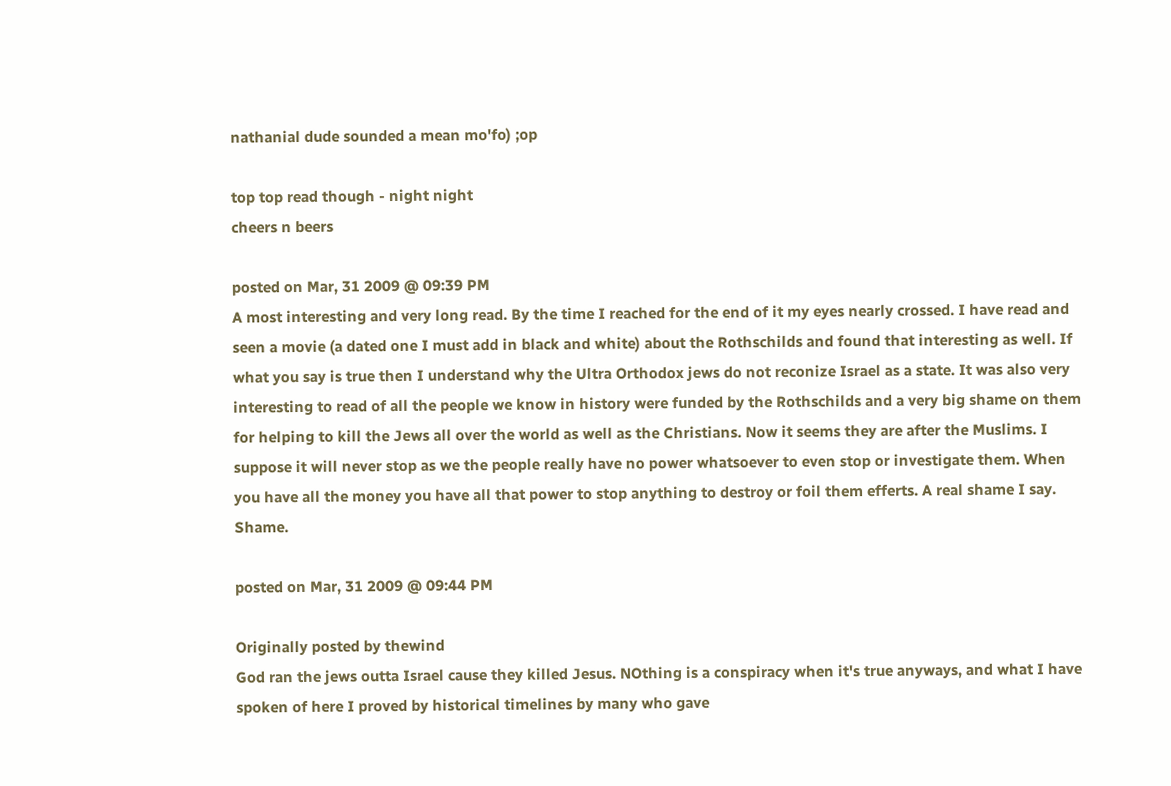nathanial dude sounded a mean mo'fo) ;op

top top read though - night night
cheers n beers

posted on Mar, 31 2009 @ 09:39 PM
A most interesting and very long read. By the time I reached for the end of it my eyes nearly crossed. I have read and seen a movie (a dated one I must add in black and white) about the Rothschilds and found that interesting as well. If what you say is true then I understand why the Ultra Orthodox jews do not reconize Israel as a state. It was also very interesting to read of all the people we know in history were funded by the Rothschilds and a very big shame on them for helping to kill the Jews all over the world as well as the Christians. Now it seems they are after the Muslims. I suppose it will never stop as we the people really have no power whatsoever to even stop or investigate them. When you have all the money you have all that power to stop anything to destroy or foil them efferts. A real shame I say. Shame.

posted on Mar, 31 2009 @ 09:44 PM

Originally posted by thewind
God ran the jews outta Israel cause they killed Jesus. NOthing is a conspiracy when it's true anyways, and what I have spoken of here I proved by historical timelines by many who gave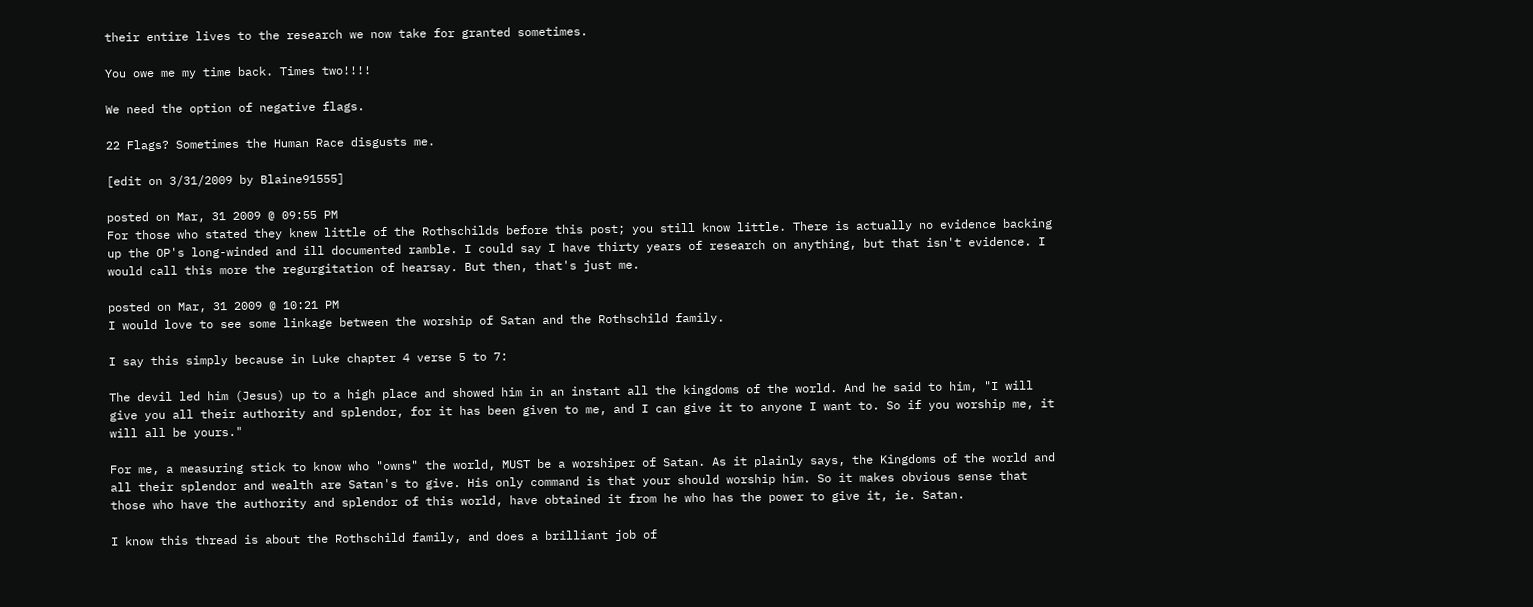their entire lives to the research we now take for granted sometimes.

You owe me my time back. Times two!!!!

We need the option of negative flags.

22 Flags? Sometimes the Human Race disgusts me.

[edit on 3/31/2009 by Blaine91555]

posted on Mar, 31 2009 @ 09:55 PM
For those who stated they knew little of the Rothschilds before this post; you still know little. There is actually no evidence backing up the OP's long-winded and ill documented ramble. I could say I have thirty years of research on anything, but that isn't evidence. I would call this more the regurgitation of hearsay. But then, that's just me.

posted on Mar, 31 2009 @ 10:21 PM
I would love to see some linkage between the worship of Satan and the Rothschild family.

I say this simply because in Luke chapter 4 verse 5 to 7:

The devil led him (Jesus) up to a high place and showed him in an instant all the kingdoms of the world. And he said to him, "I will give you all their authority and splendor, for it has been given to me, and I can give it to anyone I want to. So if you worship me, it will all be yours."

For me, a measuring stick to know who "owns" the world, MUST be a worshiper of Satan. As it plainly says, the Kingdoms of the world and all their splendor and wealth are Satan's to give. His only command is that your should worship him. So it makes obvious sense that those who have the authority and splendor of this world, have obtained it from he who has the power to give it, ie. Satan.

I know this thread is about the Rothschild family, and does a brilliant job of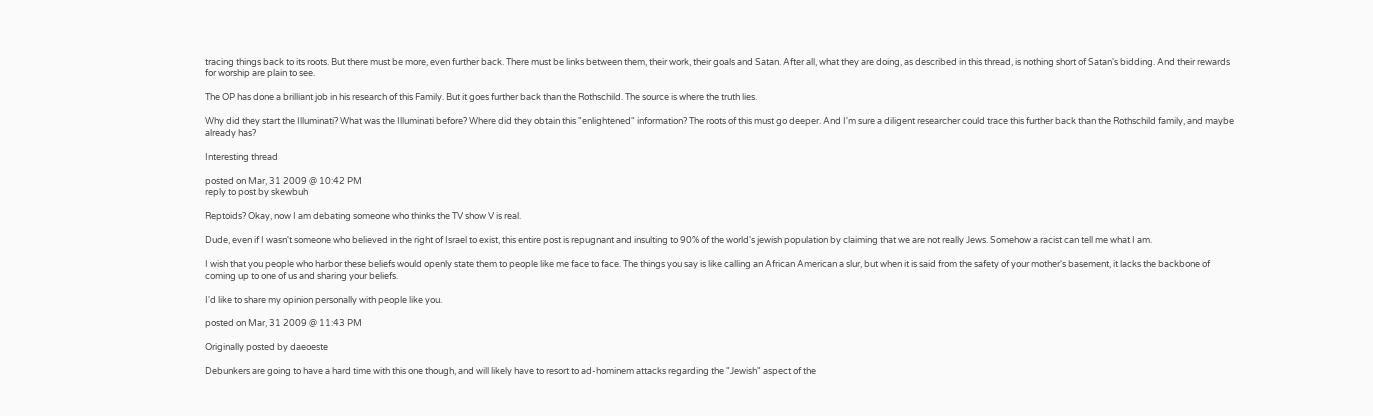tracing things back to its roots. But there must be more, even further back. There must be links between them, their work, their goals and Satan. After all, what they are doing, as described in this thread, is nothing short of Satan's bidding. And their rewards for worship are plain to see.

The OP has done a brilliant job in his research of this Family. But it goes further back than the Rothschild. The source is where the truth lies.

Why did they start the Illuminati? What was the Illuminati before? Where did they obtain this "enlightened" information? The roots of this must go deeper. And I'm sure a diligent researcher could trace this further back than the Rothschild family, and maybe already has?

Interesting thread

posted on Mar, 31 2009 @ 10:42 PM
reply to post by skewbuh

Reptoids? Okay, now I am debating someone who thinks the TV show V is real.

Dude, even if I wasn't someone who believed in the right of Israel to exist, this entire post is repugnant and insulting to 90% of the world's jewish population by claiming that we are not really Jews. Somehow a racist can tell me what I am.

I wish that you people who harbor these beliefs would openly state them to people like me face to face. The things you say is like calling an African American a slur, but when it is said from the safety of your mother's basement, it lacks the backbone of coming up to one of us and sharing your beliefs.

I'd like to share my opinion personally with people like you.

posted on Mar, 31 2009 @ 11:43 PM

Originally posted by daeoeste

Debunkers are going to have a hard time with this one though, and will likely have to resort to ad-hominem attacks regarding the "Jewish" aspect of the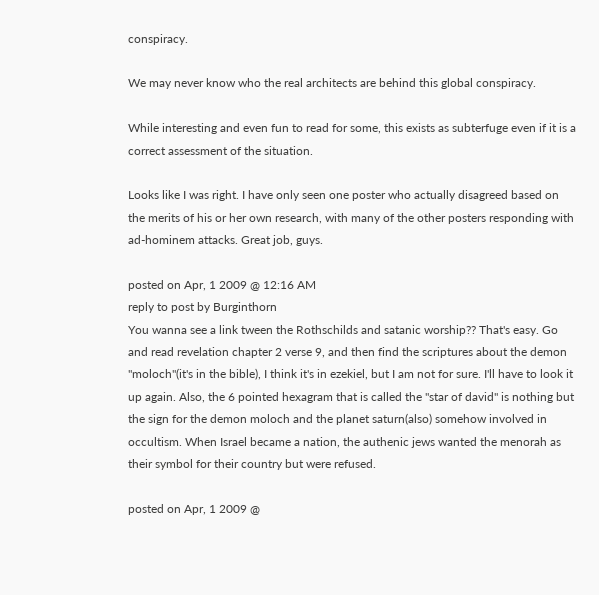conspiracy.

We may never know who the real architects are behind this global conspiracy.

While interesting and even fun to read for some, this exists as subterfuge even if it is a correct assessment of the situation.

Looks like I was right. I have only seen one poster who actually disagreed based on the merits of his or her own research, with many of the other posters responding with ad-hominem attacks. Great job, guys.

posted on Apr, 1 2009 @ 12:16 AM
reply to post by Burginthorn
You wanna see a link tween the Rothschilds and satanic worship?? That's easy. Go and read revelation chapter 2 verse 9, and then find the scriptures about the demon "moloch"(it's in the bible), I think it's in ezekiel, but I am not for sure. I'll have to look it up again. Also, the 6 pointed hexagram that is called the "star of david" is nothing but the sign for the demon moloch and the planet saturn(also) somehow involved in occultism. When Israel became a nation, the authenic jews wanted the menorah as their symbol for their country but were refused.

posted on Apr, 1 2009 @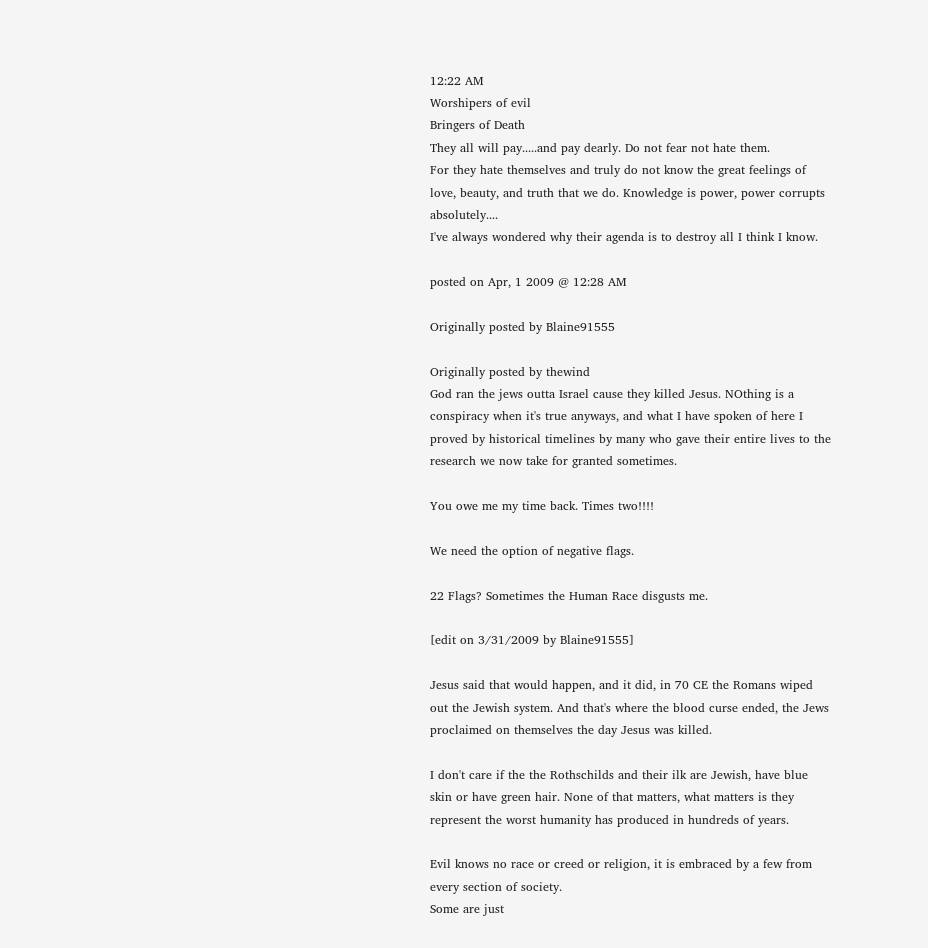12:22 AM
Worshipers of evil
Bringers of Death
They all will pay.....and pay dearly. Do not fear not hate them.
For they hate themselves and truly do not know the great feelings of love, beauty, and truth that we do. Knowledge is power, power corrupts absolutely....
I've always wondered why their agenda is to destroy all I think I know.

posted on Apr, 1 2009 @ 12:28 AM

Originally posted by Blaine91555

Originally posted by thewind
God ran the jews outta Israel cause they killed Jesus. NOthing is a conspiracy when it's true anyways, and what I have spoken of here I proved by historical timelines by many who gave their entire lives to the research we now take for granted sometimes.

You owe me my time back. Times two!!!!

We need the option of negative flags.

22 Flags? Sometimes the Human Race disgusts me.

[edit on 3/31/2009 by Blaine91555]

Jesus said that would happen, and it did, in 70 CE the Romans wiped out the Jewish system. And that's where the blood curse ended, the Jews proclaimed on themselves the day Jesus was killed.

I don't care if the the Rothschilds and their ilk are Jewish, have blue skin or have green hair. None of that matters, what matters is they represent the worst humanity has produced in hundreds of years.

Evil knows no race or creed or religion, it is embraced by a few from every section of society.
Some are just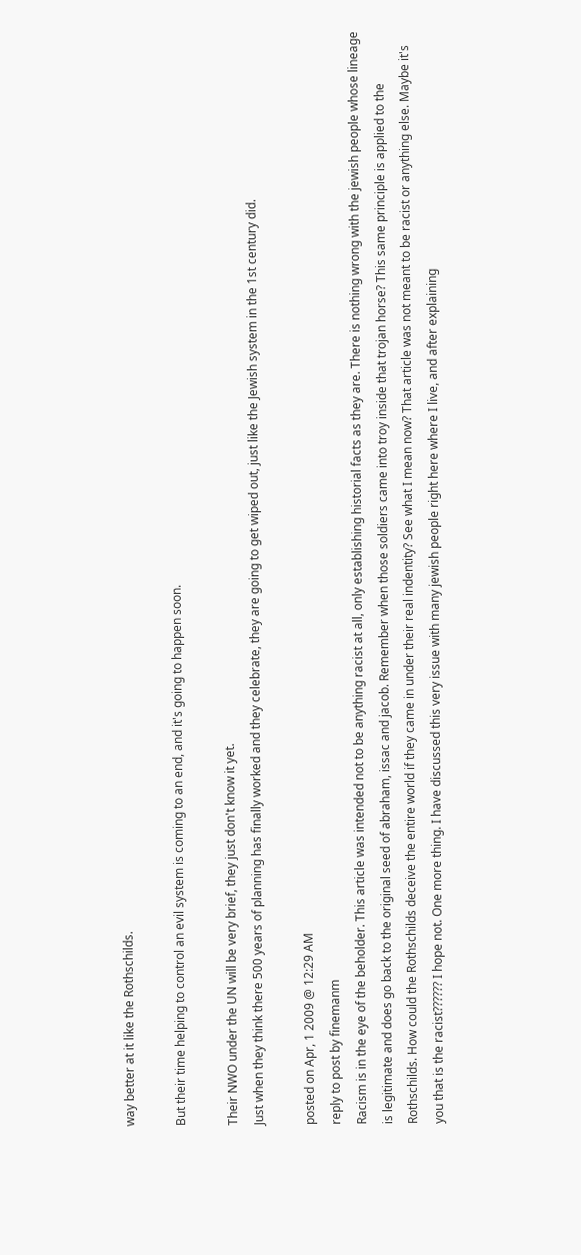way better at it like the Rothschilds.

But their time helping to control an evil system is coming to an end, and it's going to happen soon.

Their NWO under the UN will be very brief, they just don't know it yet.
Just when they think there 500 years of planning has finally worked and they celebrate, they are going to get wiped out, just like the Jewish system in the 1st century did.

posted on Apr, 1 2009 @ 12:29 AM
reply to post by finemanm
Racism is in the eye of the beholder. This article was intended not to be anything racist at all, only establishing historial facts as they are. There is nothing wrong with the jewish people whose lineage is legitimate and does go back to the original seed of abraham, issac and jacob. Remember when those soldiers came into troy inside that trojan horse? This same principle is applied to the Rothschilds. How could the Rothschilds deceive the entire world if they came in under their real indentity? See what I mean now? That article was not meant to be racist or anything else. Maybe it's you that is the racist?????? I hope not. One more thing. I have discussed this very issue with many jewish people right here where I live, and after explaining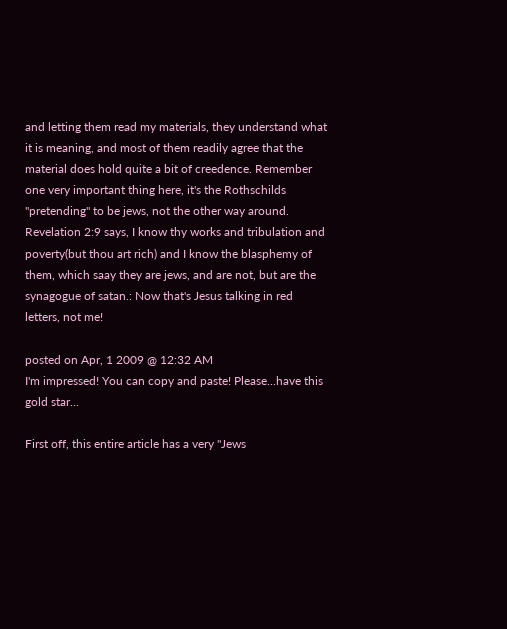and letting them read my materials, they understand what it is meaning, and most of them readily agree that the material does hold quite a bit of creedence. Remember one very important thing here, it's the Rothschilds "pretending" to be jews, not the other way around. Revelation 2:9 says, I know thy works and tribulation and poverty(but thou art rich) and I know the blasphemy of them, which saay they are jews, and are not, but are the synagogue of satan.: Now that's Jesus talking in red letters, not me!

posted on Apr, 1 2009 @ 12:32 AM
I'm impressed! You can copy and paste! Please...have this gold star...

First off, this entire article has a very "Jews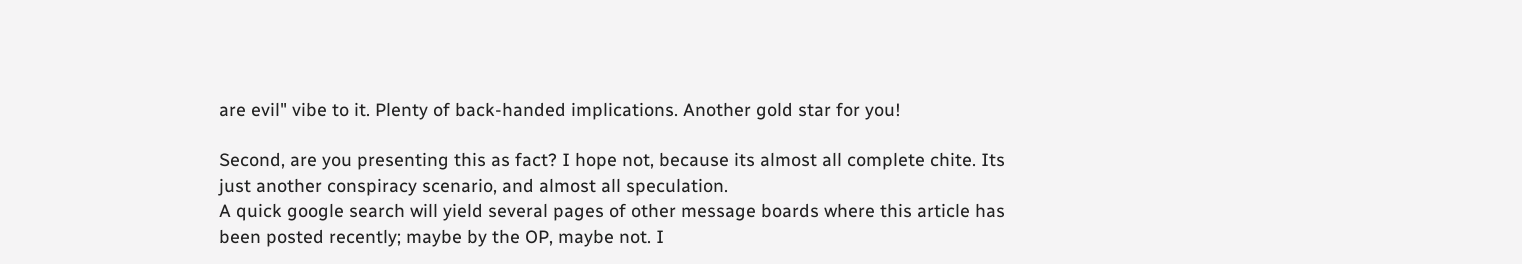are evil" vibe to it. Plenty of back-handed implications. Another gold star for you!

Second, are you presenting this as fact? I hope not, because its almost all complete chite. Its just another conspiracy scenario, and almost all speculation.
A quick google search will yield several pages of other message boards where this article has been posted recently; maybe by the OP, maybe not. I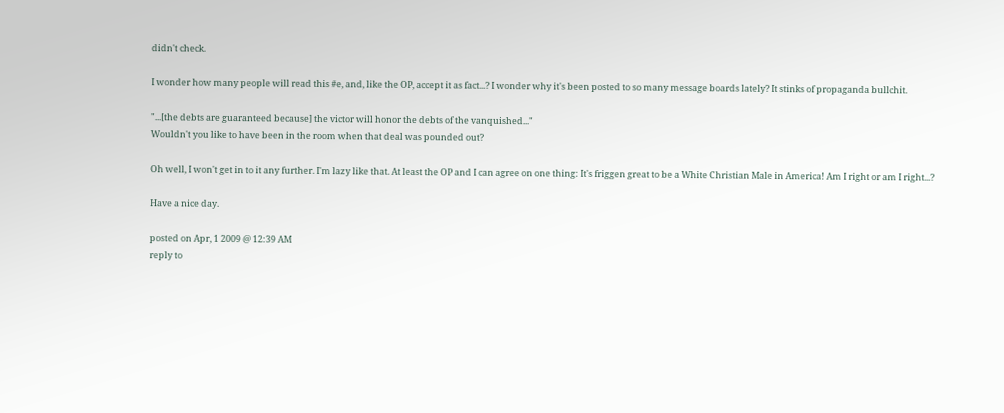didn't check.

I wonder how many people will read this #e, and, like the OP, accept it as fact...? I wonder why it's been posted to so many message boards lately? It stinks of propaganda bullchit.

"...[the debts are guaranteed because] the victor will honor the debts of the vanquished..."
Wouldn't you like to have been in the room when that deal was pounded out?

Oh well, I won't get in to it any further. I'm lazy like that. At least the OP and I can agree on one thing: It's friggen great to be a White Christian Male in America! Am I right or am I right...?

Have a nice day.

posted on Apr, 1 2009 @ 12:39 AM
reply to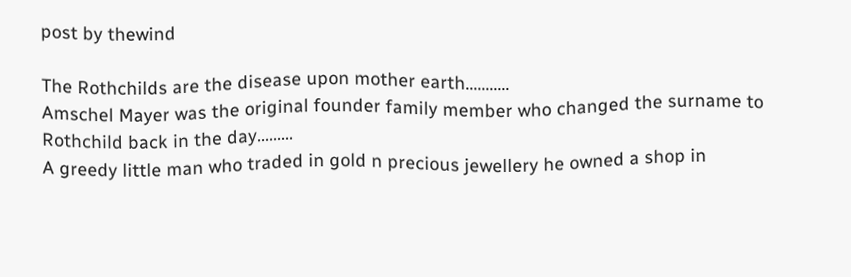post by thewind

The Rothchilds are the disease upon mother earth...........
Amschel Mayer was the original founder family member who changed the surname to Rothchild back in the day.........
A greedy little man who traded in gold n precious jewellery he owned a shop in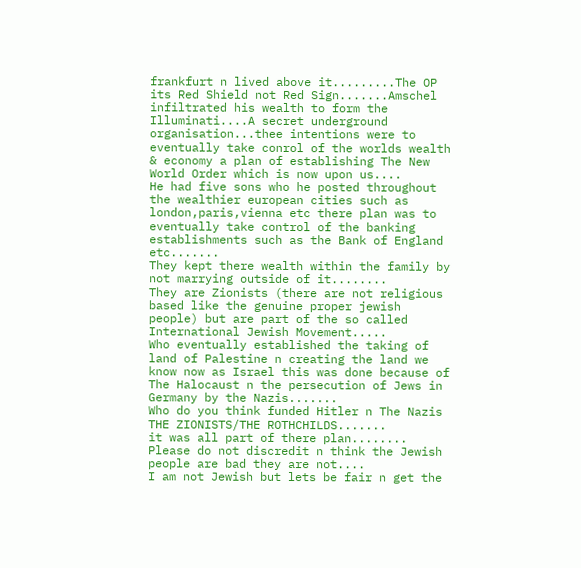frankfurt n lived above it.........The OP its Red Shield not Red Sign.......Amschel infiltrated his wealth to form the Illuminati....A secret underground organisation...thee intentions were to eventually take conrol of the worlds wealth & economy a plan of establishing The New World Order which is now upon us....
He had five sons who he posted throughout the wealthier european cities such as london,paris,vienna etc there plan was to eventually take control of the banking establishments such as the Bank of England etc.......
They kept there wealth within the family by not marrying outside of it........
They are Zionists (there are not religious based like the genuine proper jewish people) but are part of the so called International Jewish Movement.....
Who eventually established the taking of land of Palestine n creating the land we know now as Israel this was done because of The Halocaust n the persecution of Jews in Germany by the Nazis.......
Who do you think funded Hitler n The Nazis THE ZIONISTS/THE ROTHCHILDS.......
it was all part of there plan........
Please do not discredit n think the Jewish people are bad they are not....
I am not Jewish but lets be fair n get the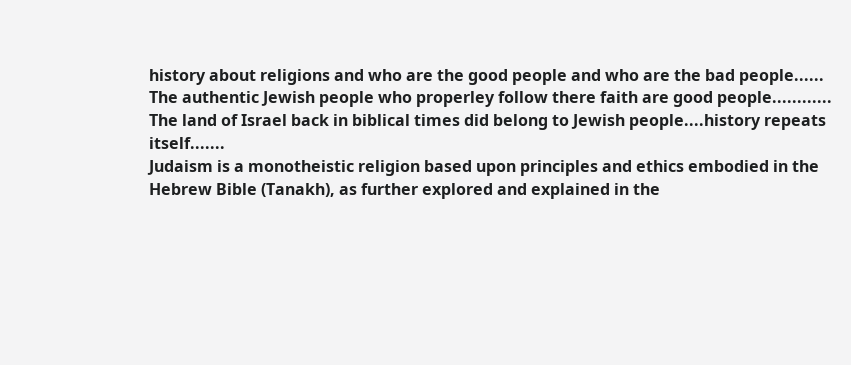history about religions and who are the good people and who are the bad people......
The authentic Jewish people who properley follow there faith are good people............
The land of Israel back in biblical times did belong to Jewish people....history repeats itself.......
Judaism is a monotheistic religion based upon principles and ethics embodied in the Hebrew Bible (Tanakh), as further explored and explained in the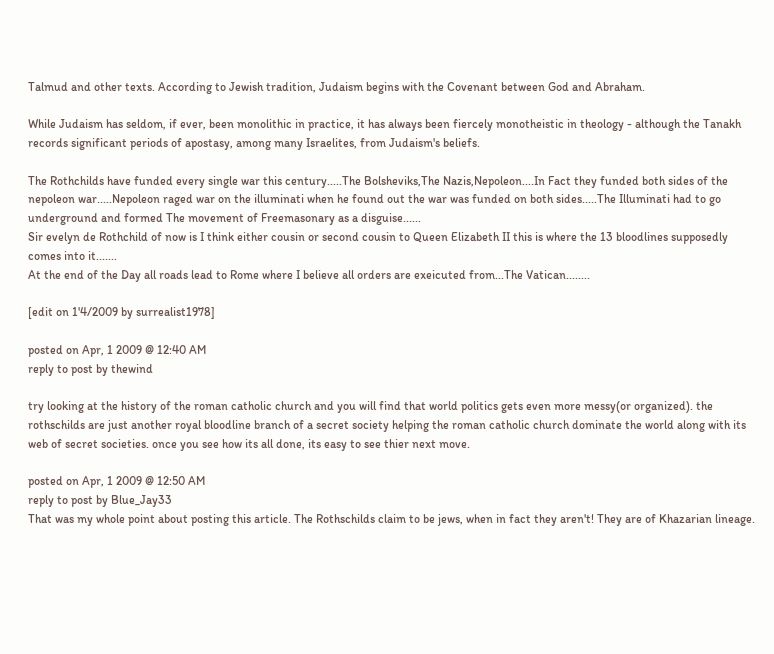Talmud and other texts. According to Jewish tradition, Judaism begins with the Covenant between God and Abraham.

While Judaism has seldom, if ever, been monolithic in practice, it has always been fiercely monotheistic in theology - although the Tanakh records significant periods of apostasy, among many Israelites, from Judaism's beliefs.

The Rothchilds have funded every single war this century.....The Bolsheviks,The Nazis,Nepoleon....In Fact they funded both sides of the nepoleon war.....Nepoleon raged war on the illuminati when he found out the war was funded on both sides.....The Illuminati had to go underground and formed The movement of Freemasonary as a disguise......
Sir evelyn de Rothchild of now is I think either cousin or second cousin to Queen Elizabeth II this is where the 13 bloodlines supposedly comes into it.......
At the end of the Day all roads lead to Rome where I believe all orders are exeicuted from...The Vatican........

[edit on 1'4/2009 by surrealist1978]

posted on Apr, 1 2009 @ 12:40 AM
reply to post by thewind

try looking at the history of the roman catholic church and you will find that world politics gets even more messy(or organized). the rothschilds are just another royal bloodline branch of a secret society helping the roman catholic church dominate the world along with its web of secret societies. once you see how its all done, its easy to see thier next move.

posted on Apr, 1 2009 @ 12:50 AM
reply to post by Blue_Jay33
That was my whole point about posting this article. The Rothschilds claim to be jews, when in fact they aren't! They are of Khazarian lineage.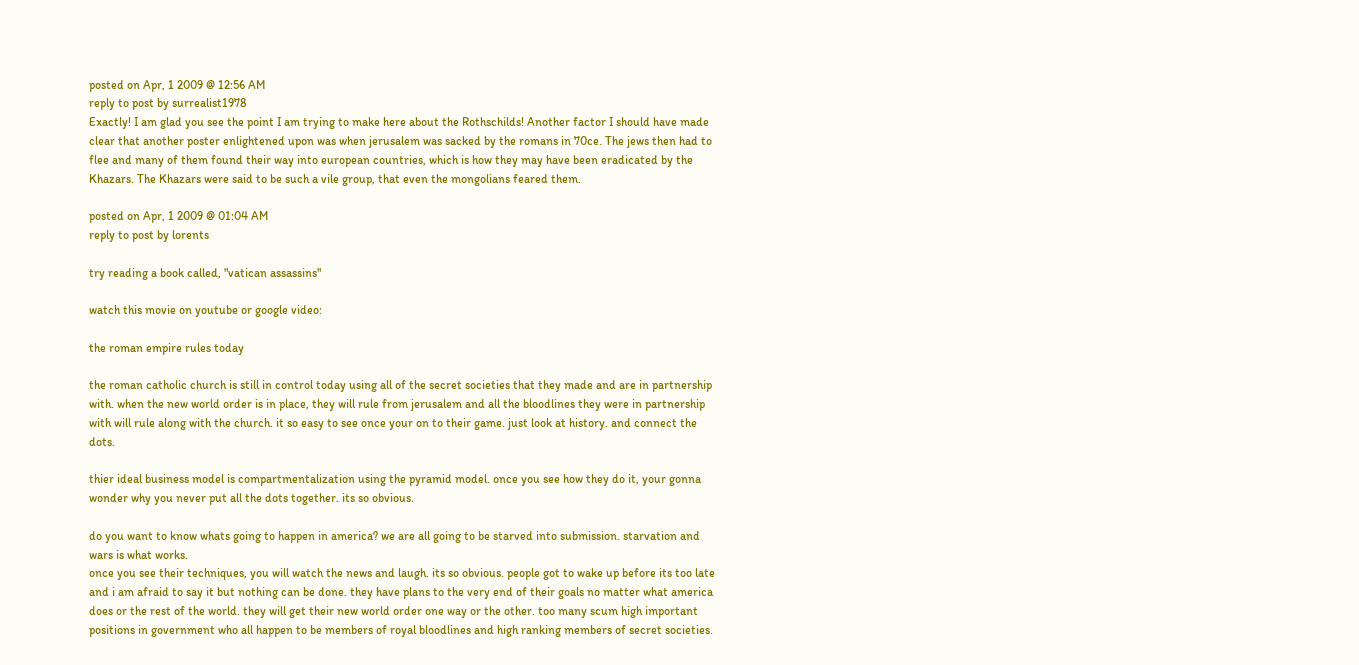posted on Apr, 1 2009 @ 12:56 AM
reply to post by surrealist1978
Exactly! I am glad you see the point I am trying to make here about the Rothschilds! Another factor I should have made clear that another poster enlightened upon was when jerusalem was sacked by the romans in 70ce. The jews then had to flee and many of them found their way into european countries, which is how they may have been eradicated by the Khazars. The Khazars were said to be such a vile group, that even the mongolians feared them.

posted on Apr, 1 2009 @ 01:04 AM
reply to post by lorents

try reading a book called, "vatican assassins"

watch this movie on youtube or google video:

the roman empire rules today

the roman catholic church is still in control today using all of the secret societies that they made and are in partnership with. when the new world order is in place, they will rule from jerusalem and all the bloodlines they were in partnership with will rule along with the church. it so easy to see once your on to their game. just look at history. and connect the dots.

thier ideal business model is compartmentalization using the pyramid model. once you see how they do it, your gonna wonder why you never put all the dots together. its so obvious.

do you want to know whats going to happen in america? we are all going to be starved into submission. starvation and wars is what works.
once you see their techniques, you will watch the news and laugh. its so obvious. people got to wake up before its too late and i am afraid to say it but nothing can be done. they have plans to the very end of their goals no matter what america does or the rest of the world. they will get their new world order one way or the other. too many scum high important positions in government who all happen to be members of royal bloodlines and high ranking members of secret societies.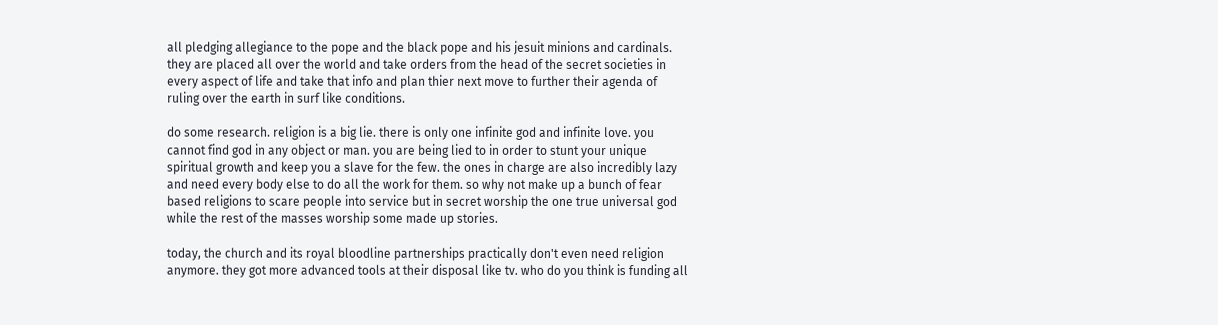all pledging allegiance to the pope and the black pope and his jesuit minions and cardinals. they are placed all over the world and take orders from the head of the secret societies in every aspect of life and take that info and plan thier next move to further their agenda of ruling over the earth in surf like conditions.

do some research. religion is a big lie. there is only one infinite god and infinite love. you cannot find god in any object or man. you are being lied to in order to stunt your unique spiritual growth and keep you a slave for the few. the ones in charge are also incredibly lazy and need every body else to do all the work for them. so why not make up a bunch of fear based religions to scare people into service but in secret worship the one true universal god while the rest of the masses worship some made up stories.

today, the church and its royal bloodline partnerships practically don't even need religion anymore. they got more advanced tools at their disposal like tv. who do you think is funding all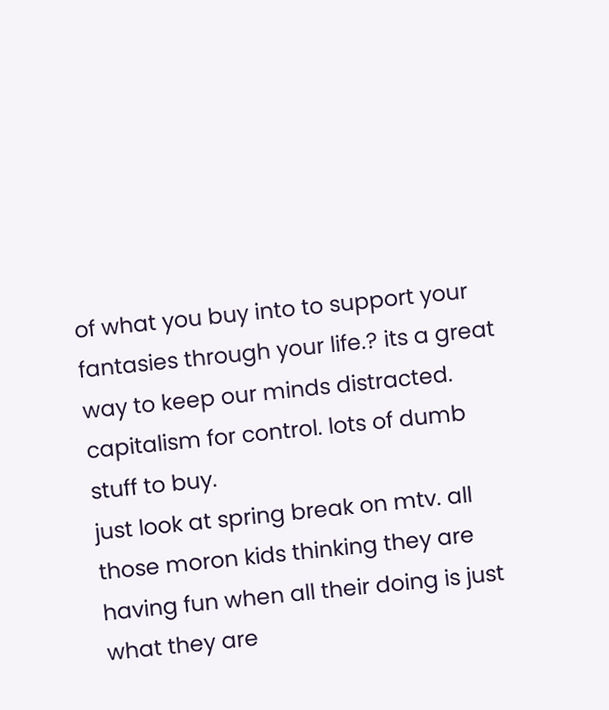of what you buy into to support your fantasies through your life.? its a great way to keep our minds distracted. capitalism for control. lots of dumb stuff to buy.
just look at spring break on mtv. all those moron kids thinking they are having fun when all their doing is just what they are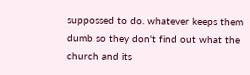suppossed to do. whatever keeps them dumb so they don't find out what the church and its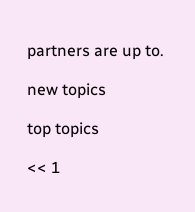partners are up to.

new topics

top topics

<< 1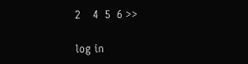2    4  5  6 >>

log in